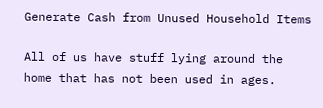Generate Cash from Unused Household Items

All of us have stuff lying around the home that has not been used in ages.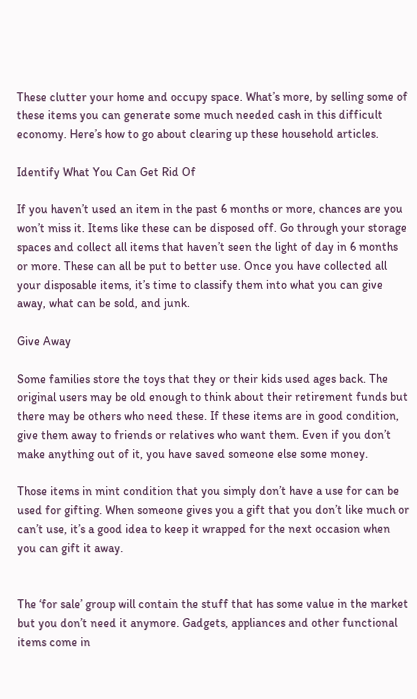These clutter your home and occupy space. What’s more, by selling some of these items you can generate some much needed cash in this difficult economy. Here’s how to go about clearing up these household articles.

Identify What You Can Get Rid Of

If you haven’t used an item in the past 6 months or more, chances are you won’t miss it. Items like these can be disposed off. Go through your storage spaces and collect all items that haven’t seen the light of day in 6 months or more. These can all be put to better use. Once you have collected all your disposable items, it’s time to classify them into what you can give away, what can be sold, and junk.

Give Away

Some families store the toys that they or their kids used ages back. The original users may be old enough to think about their retirement funds but there may be others who need these. If these items are in good condition, give them away to friends or relatives who want them. Even if you don’t make anything out of it, you have saved someone else some money.

Those items in mint condition that you simply don’t have a use for can be used for gifting. When someone gives you a gift that you don’t like much or can’t use, it’s a good idea to keep it wrapped for the next occasion when you can gift it away.


The ‘for sale’ group will contain the stuff that has some value in the market but you don’t need it anymore. Gadgets, appliances and other functional items come in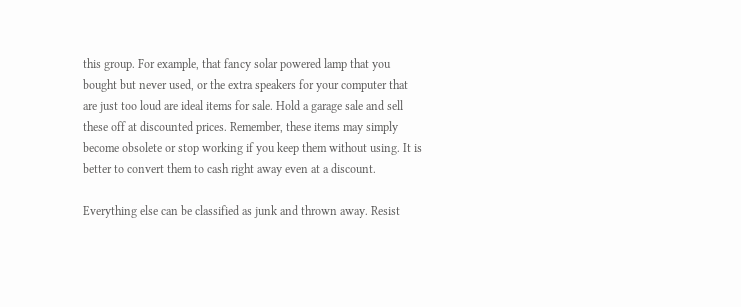this group. For example, that fancy solar powered lamp that you bought but never used, or the extra speakers for your computer that are just too loud are ideal items for sale. Hold a garage sale and sell these off at discounted prices. Remember, these items may simply become obsolete or stop working if you keep them without using. It is better to convert them to cash right away even at a discount.

Everything else can be classified as junk and thrown away. Resist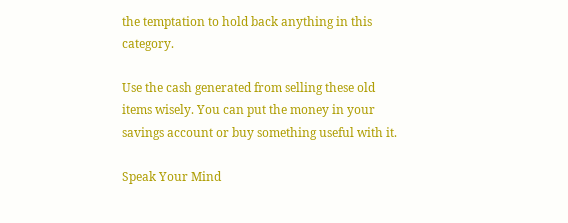the temptation to hold back anything in this category.

Use the cash generated from selling these old items wisely. You can put the money in your savings account or buy something useful with it.

Speak Your Mind